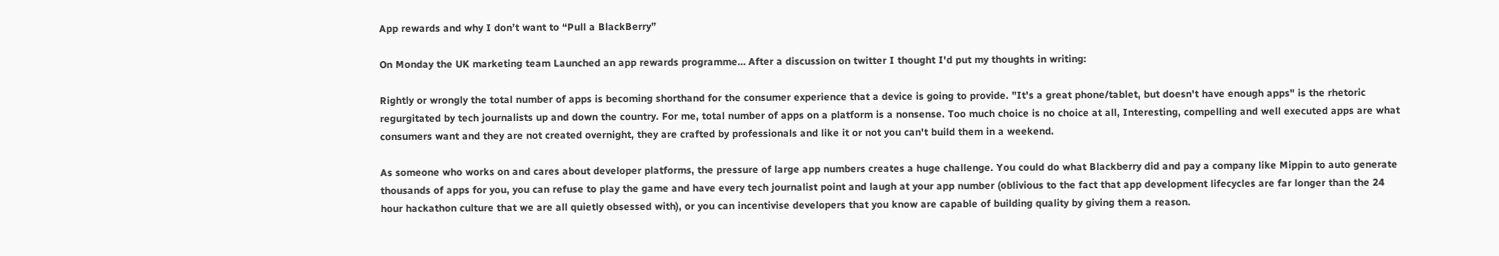App rewards and why I don’t want to “Pull a BlackBerry”

On Monday the UK marketing team Launched an app rewards programme… After a discussion on twitter I thought I'd put my thoughts in writing:

Rightly or wrongly the total number of apps is becoming shorthand for the consumer experience that a device is going to provide. "It's a great phone/tablet, but doesn't have enough apps" is the rhetoric regurgitated by tech journalists up and down the country. For me, total number of apps on a platform is a nonsense. Too much choice is no choice at all, Interesting, compelling and well executed apps are what consumers want and they are not created overnight, they are crafted by professionals and like it or not you can't build them in a weekend.

As someone who works on and cares about developer platforms, the pressure of large app numbers creates a huge challenge. You could do what Blackberry did and pay a company like Mippin to auto generate thousands of apps for you, you can refuse to play the game and have every tech journalist point and laugh at your app number (oblivious to the fact that app development lifecycles are far longer than the 24 hour hackathon culture that we are all quietly obsessed with), or you can incentivise developers that you know are capable of building quality by giving them a reason.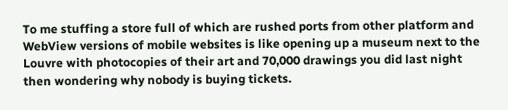To me stuffing a store full of which are rushed ports from other platform and WebView versions of mobile websites is like opening up a museum next to the Louvre with photocopies of their art and 70,000 drawings you did last night then wondering why nobody is buying tickets.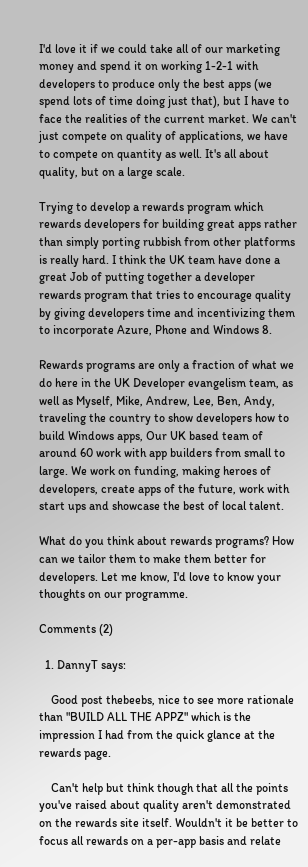I'd love it if we could take all of our marketing money and spend it on working 1-2-1 with developers to produce only the best apps (we spend lots of time doing just that), but I have to face the realities of the current market. We can't just compete on quality of applications, we have to compete on quantity as well. It's all about quality, but on a large scale.

Trying to develop a rewards program which rewards developers for building great apps rather than simply porting rubbish from other platforms is really hard. I think the UK team have done a great Job of putting together a developer rewards program that tries to encourage quality by giving developers time and incentivizing them to incorporate Azure, Phone and Windows 8.

Rewards programs are only a fraction of what we do here in the UK Developer evangelism team, as well as Myself, Mike, Andrew, Lee, Ben, Andy, traveling the country to show developers how to build Windows apps, Our UK based team of around 60 work with app builders from small to large. We work on funding, making heroes of developers, create apps of the future, work with start ups and showcase the best of local talent.

What do you think about rewards programs? How can we tailor them to make them better for developers. Let me know, I'd love to know your thoughts on our programme.

Comments (2)

  1. DannyT says:

    Good post thebeebs, nice to see more rationale than "BUILD ALL THE APPZ" which is the impression I had from the quick glance at the rewards page.

    Can't help but think though that all the points you've raised about quality aren't demonstrated on the rewards site itself. Wouldn't it be better to focus all rewards on a per-app basis and relate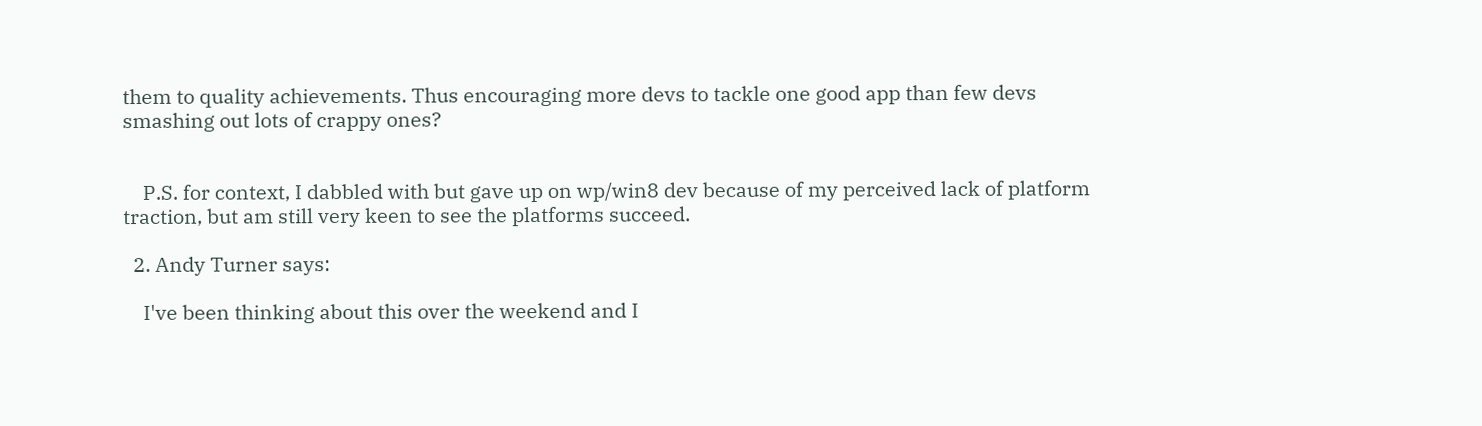them to quality achievements. Thus encouraging more devs to tackle one good app than few devs smashing out lots of crappy ones?


    P.S. for context, I dabbled with but gave up on wp/win8 dev because of my perceived lack of platform traction, but am still very keen to see the platforms succeed.

  2. Andy Turner says:

    I've been thinking about this over the weekend and I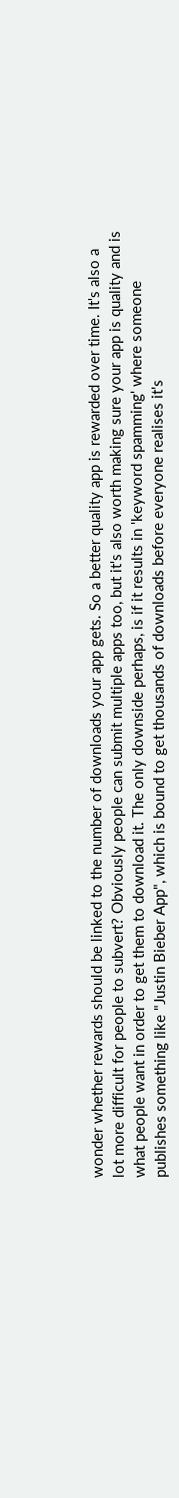wonder whether rewards should be linked to the number of downloads your app gets. So a better quality app is rewarded over time. It's also a lot more difficult for people to subvert? Obviously people can submit multiple apps too, but it's also worth making sure your app is quality and is what people want in order to get them to download it. The only downside perhaps, is if it results in 'keyword spamming' where someone publishes something like "Justin Bieber App", which is bound to get thousands of downloads before everyone realises it's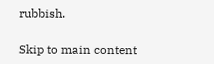rubbish.

Skip to main content